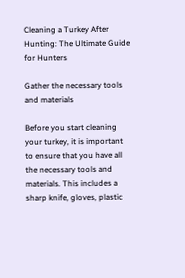Cleaning a Turkey After Hunting: The Ultimate Guide for Hunters

Gather the necessary tools and materials

Before you start cleaning your turkey, it is important to ensure that you have all the necessary tools and materials. This includes a sharp knife, gloves, plastic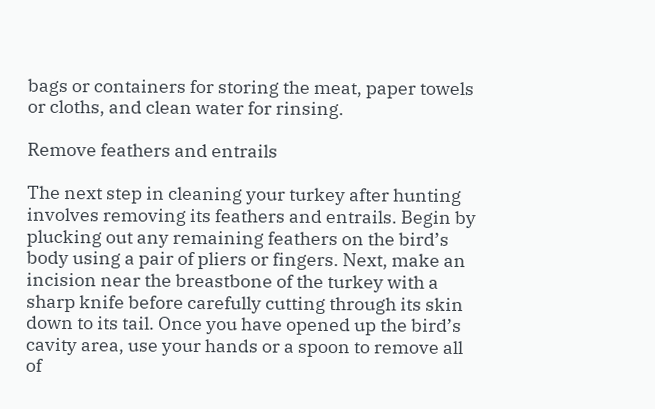bags or containers for storing the meat, paper towels or cloths, and clean water for rinsing.

Remove feathers and entrails

The next step in cleaning your turkey after hunting involves removing its feathers and entrails. Begin by plucking out any remaining feathers on the bird’s body using a pair of pliers or fingers. Next, make an incision near the breastbone of the turkey with a sharp knife before carefully cutting through its skin down to its tail. Once you have opened up the bird’s cavity area, use your hands or a spoon to remove all of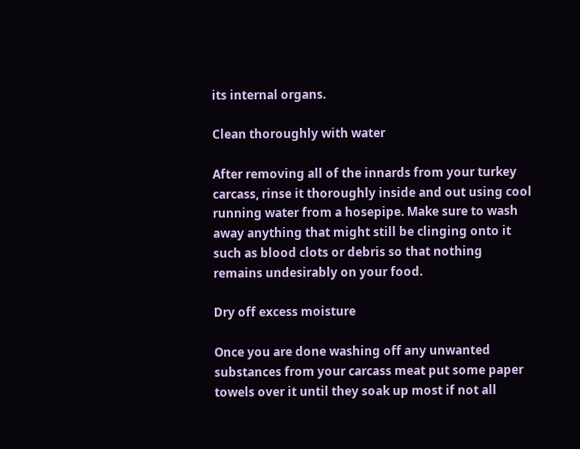its internal organs.

Clean thoroughly with water

After removing all of the innards from your turkey carcass, rinse it thoroughly inside and out using cool running water from a hosepipe. Make sure to wash away anything that might still be clinging onto it such as blood clots or debris so that nothing remains undesirably on your food.

Dry off excess moisture

Once you are done washing off any unwanted substances from your carcass meat put some paper towels over it until they soak up most if not all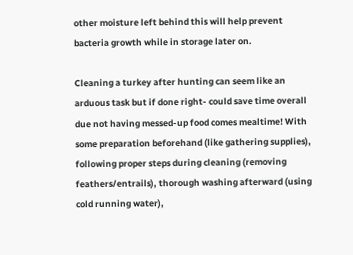other moisture left behind this will help prevent bacteria growth while in storage later on.

Cleaning a turkey after hunting can seem like an arduous task but if done right- could save time overall due not having messed-up food comes mealtime! With some preparation beforehand (like gathering supplies), following proper steps during cleaning (removing feathers/entrails), thorough washing afterward (using cold running water),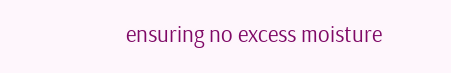ensuring no excess moisture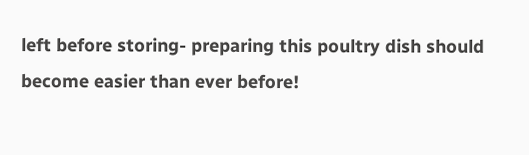left before storing- preparing this poultry dish should become easier than ever before!